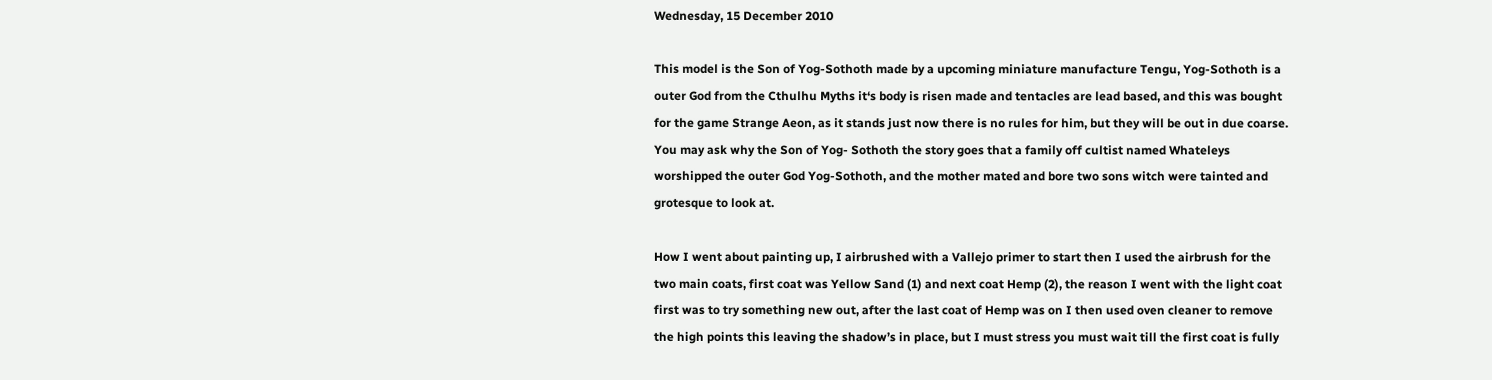Wednesday, 15 December 2010

This model is the Son of Yog-Sothoth made by a upcoming miniature manufacture Tengu, Yog-Sothoth is a outer God from the Cthulhu Myths it‘s body is risen made and tentacles are lead based, and this was bought for the game Strange Aeon, as it stands just now there is no rules for him, but they will be out in due coarse.
You may ask why the Son of Yog- Sothoth the story goes that a family off cultist named Whateleys worshipped the outer God Yog-Sothoth, and the mother mated and bore two sons witch were tainted and grotesque to look at.

How I went about painting up, I airbrushed with a Vallejo primer to start then I used the airbrush for the two main coats, first coat was Yellow Sand (1) and next coat Hemp (2), the reason I went with the light coat first was to try something new out, after the last coat of Hemp was on I then used oven cleaner to remove the high points this leaving the shadow’s in place, but I must stress you must wait till the first coat is fully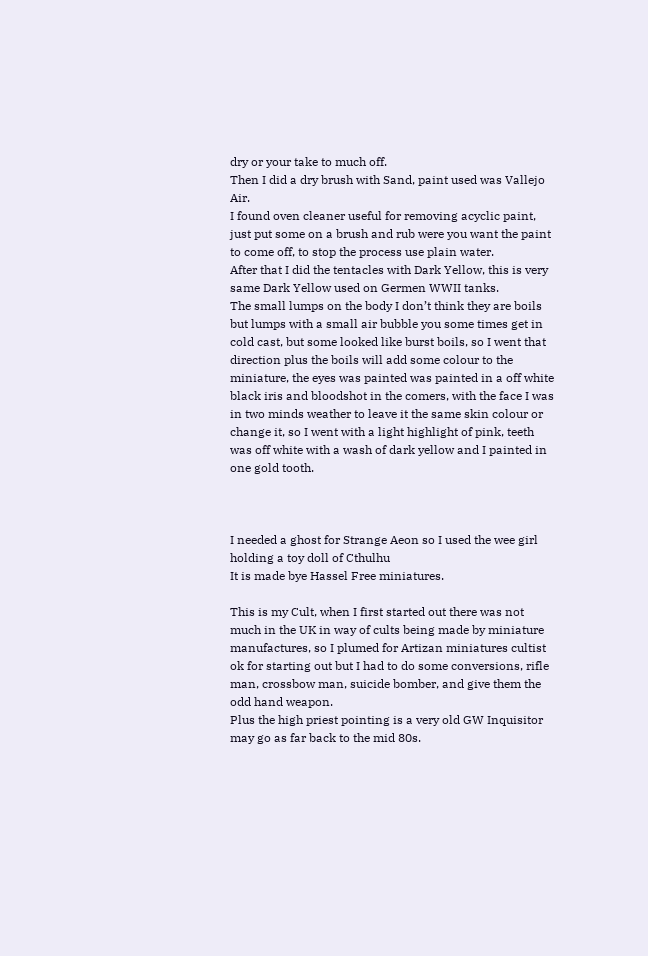dry or your take to much off.
Then I did a dry brush with Sand, paint used was Vallejo Air.
I found oven cleaner useful for removing acyclic paint, just put some on a brush and rub were you want the paint to come off, to stop the process use plain water.
After that I did the tentacles with Dark Yellow, this is very same Dark Yellow used on Germen WWII tanks.
The small lumps on the body I don’t think they are boils but lumps with a small air bubble you some times get in cold cast, but some looked like burst boils, so I went that direction plus the boils will add some colour to the miniature, the eyes was painted was painted in a off white black iris and bloodshot in the comers, with the face I was in two minds weather to leave it the same skin colour or change it, so I went with a light highlight of pink, teeth was off white with a wash of dark yellow and I painted in one gold tooth.



I needed a ghost for Strange Aeon so I used the wee girl holding a toy doll of Cthulhu
It is made bye Hassel Free miniatures.

This is my Cult, when I first started out there was not much in the UK in way of cults being made by miniature manufactures, so I plumed for Artizan miniatures cultist ok for starting out but I had to do some conversions, rifle man, crossbow man, suicide bomber, and give them the odd hand weapon.
Plus the high priest pointing is a very old GW Inquisitor may go as far back to the mid 80s.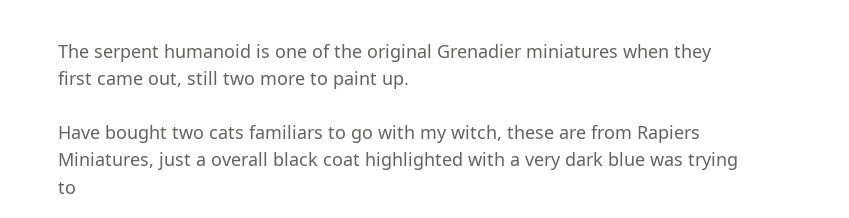The serpent humanoid is one of the original Grenadier miniatures when they first came out, still two more to paint up.

Have bought two cats familiars to go with my witch, these are from Rapiers Miniatures, just a overall black coat highlighted with a very dark blue was trying to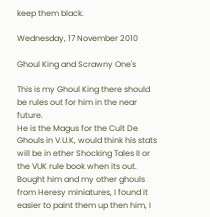keep them black.

Wednesday, 17 November 2010

Ghoul King and Scrawny One's

This is my Ghoul King there should be rules out for him in the near future.
He is the Magus for the Cult De Ghouls in V.U.K, would think his stats will be in ether Shocking Tales II or the VUK rule book when its out.
Bought him and my other ghouls from Heresy miniatures, I found it easier to paint them up then him, I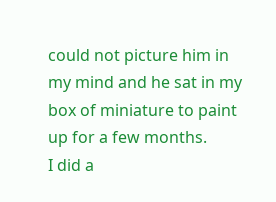could not picture him in my mind and he sat in my box of miniature to paint up for a few months.
I did a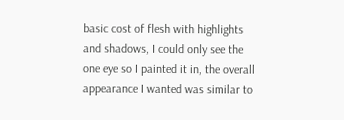basic cost of flesh with highlights and shadows, I could only see the one eye so I painted it in, the overall appearance I wanted was similar to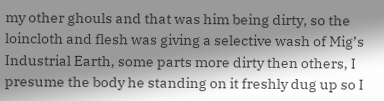my other ghouls and that was him being dirty, so the loincloth and flesh was giving a selective wash of Mig’s Industrial Earth, some parts more dirty then others, I presume the body he standing on it freshly dug up so I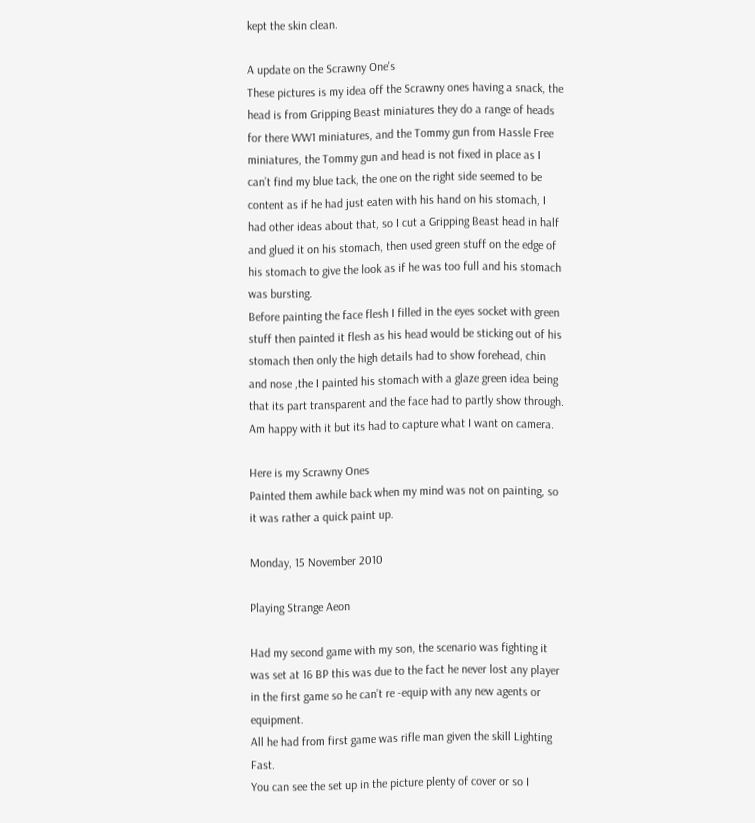kept the skin clean.

A update on the Scrawny One's
These pictures is my idea off the Scrawny ones having a snack, the head is from Gripping Beast miniatures they do a range of heads for there WW1 miniatures, and the Tommy gun from Hassle Free miniatures, the Tommy gun and head is not fixed in place as I can’t find my blue tack, the one on the right side seemed to be content as if he had just eaten with his hand on his stomach, I had other ideas about that, so I cut a Gripping Beast head in half and glued it on his stomach, then used green stuff on the edge of his stomach to give the look as if he was too full and his stomach was bursting.
Before painting the face flesh I filled in the eyes socket with green stuff then painted it flesh as his head would be sticking out of his stomach then only the high details had to show forehead, chin and nose ,the I painted his stomach with a glaze green idea being that its part transparent and the face had to partly show through.
Am happy with it but its had to capture what I want on camera.

Here is my Scrawny Ones
Painted them awhile back when my mind was not on painting, so it was rather a quick paint up.

Monday, 15 November 2010

Playing Strange Aeon

Had my second game with my son, the scenario was fighting it was set at 16 BP this was due to the fact he never lost any player in the first game so he can’t re -equip with any new agents or equipment.
All he had from first game was rifle man given the skill Lighting Fast.
You can see the set up in the picture plenty of cover or so I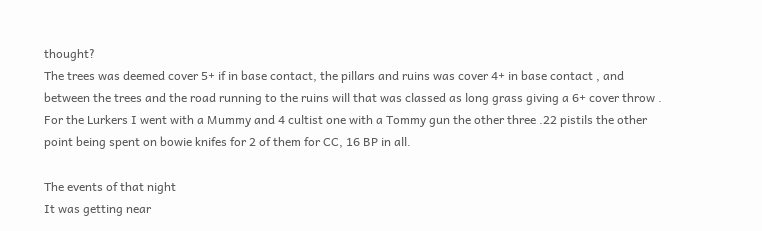thought?
The trees was deemed cover 5+ if in base contact, the pillars and ruins was cover 4+ in base contact , and between the trees and the road running to the ruins will that was classed as long grass giving a 6+ cover throw .
For the Lurkers I went with a Mummy and 4 cultist one with a Tommy gun the other three .22 pistils the other point being spent on bowie knifes for 2 of them for CC, 16 BP in all.

The events of that night
It was getting near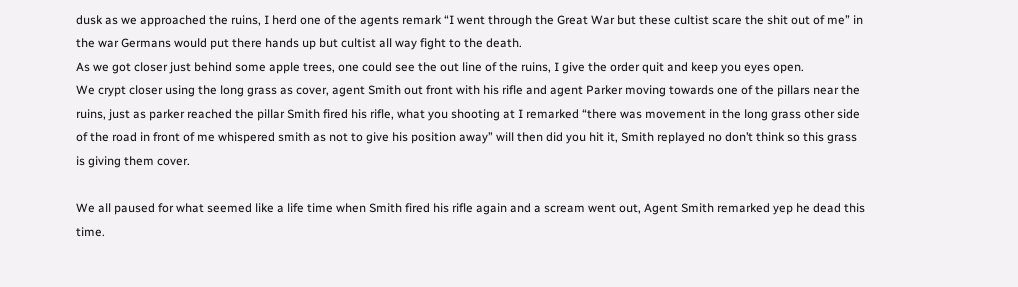dusk as we approached the ruins, I herd one of the agents remark “I went through the Great War but these cultist scare the shit out of me” in the war Germans would put there hands up but cultist all way fight to the death.
As we got closer just behind some apple trees, one could see the out line of the ruins, I give the order quit and keep you eyes open.
We crypt closer using the long grass as cover, agent Smith out front with his rifle and agent Parker moving towards one of the pillars near the ruins, just as parker reached the pillar Smith fired his rifle, what you shooting at I remarked “there was movement in the long grass other side of the road in front of me whispered smith as not to give his position away” will then did you hit it, Smith replayed no don’t think so this grass is giving them cover.

We all paused for what seemed like a life time when Smith fired his rifle again and a scream went out, Agent Smith remarked yep he dead this time.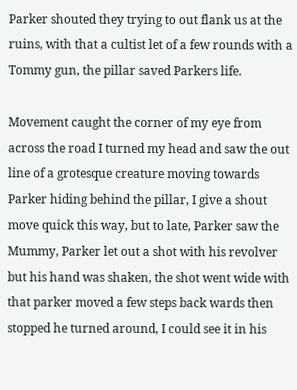Parker shouted they trying to out flank us at the ruins, with that a cultist let of a few rounds with a Tommy gun, the pillar saved Parkers life.

Movement caught the corner of my eye from across the road I turned my head and saw the out line of a grotesque creature moving towards Parker hiding behind the pillar, I give a shout move quick this way, but to late, Parker saw the Mummy, Parker let out a shot with his revolver but his hand was shaken, the shot went wide with that parker moved a few steps back wards then stopped he turned around, I could see it in his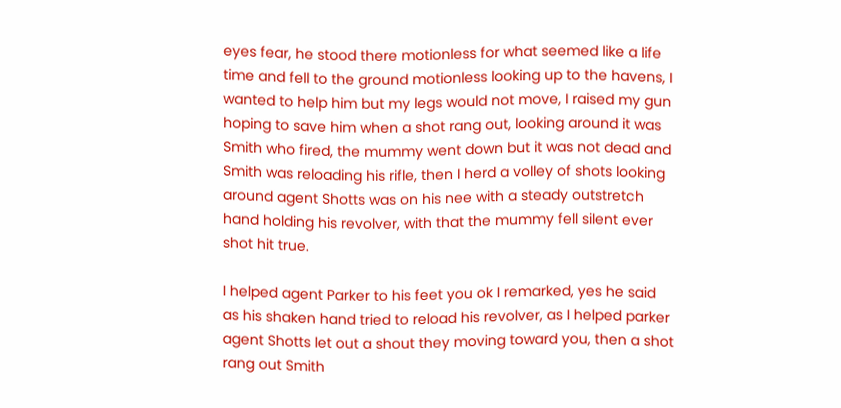eyes fear, he stood there motionless for what seemed like a life time and fell to the ground motionless looking up to the havens, I wanted to help him but my legs would not move, I raised my gun hoping to save him when a shot rang out, looking around it was Smith who fired, the mummy went down but it was not dead and Smith was reloading his rifle, then I herd a volley of shots looking around agent Shotts was on his nee with a steady outstretch hand holding his revolver, with that the mummy fell silent ever shot hit true.

I helped agent Parker to his feet you ok I remarked, yes he said as his shaken hand tried to reload his revolver, as I helped parker agent Shotts let out a shout they moving toward you, then a shot rang out Smith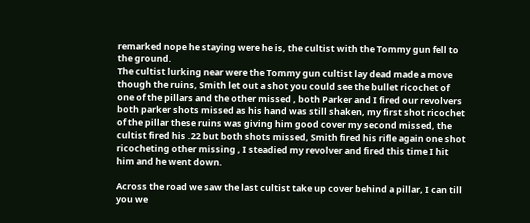remarked nope he staying were he is, the cultist with the Tommy gun fell to the ground.
The cultist lurking near were the Tommy gun cultist lay dead made a move though the ruins, Smith let out a shot you could see the bullet ricochet of one of the pillars and the other missed , both Parker and I fired our revolvers both parker shots missed as his hand was still shaken, my first shot ricochet of the pillar these ruins was giving him good cover my second missed, the cultist fired his .22 but both shots missed, Smith fired his rifle again one shot ricocheting other missing , I steadied my revolver and fired this time I hit him and he went down.

Across the road we saw the last cultist take up cover behind a pillar, I can till you we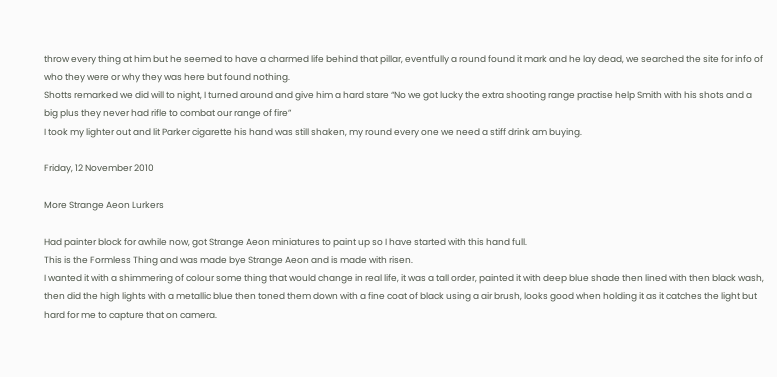throw every thing at him but he seemed to have a charmed life behind that pillar, eventfully a round found it mark and he lay dead, we searched the site for info of who they were or why they was here but found nothing.
Shotts remarked we did will to night, I turned around and give him a hard stare “No we got lucky the extra shooting range practise help Smith with his shots and a big plus they never had rifle to combat our range of fire”
I took my lighter out and lit Parker cigarette his hand was still shaken, my round every one we need a stiff drink am buying.

Friday, 12 November 2010

More Strange Aeon Lurkers

Had painter block for awhile now, got Strange Aeon miniatures to paint up so I have started with this hand full.
This is the Formless Thing and was made bye Strange Aeon and is made with risen.
I wanted it with a shimmering of colour some thing that would change in real life, it was a tall order, painted it with deep blue shade then lined with then black wash, then did the high lights with a metallic blue then toned them down with a fine coat of black using a air brush, looks good when holding it as it catches the light but hard for me to capture that on camera.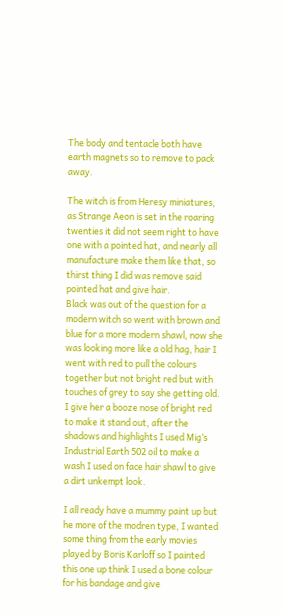The body and tentacle both have earth magnets so to remove to pack away.

The witch is from Heresy miniatures, as Strange Aeon is set in the roaring twenties it did not seem right to have one with a pointed hat, and nearly all manufacture make them like that, so thirst thing I did was remove said pointed hat and give hair.
Black was out of the question for a modern witch so went with brown and blue for a more modern shawl, now she was looking more like a old hag, hair I went with red to pull the colours together but not bright red but with touches of grey to say she getting old.
I give her a booze nose of bright red to make it stand out, after the shadows and highlights I used Mig’s Industrial Earth 502 oil to make a wash I used on face hair shawl to give a dirt unkempt look.

I all ready have a mummy paint up but he more of the modren type, I wanted some thing from the early movies played by Boris Karloff so I painted this one up think I used a bone colour for his bandage and give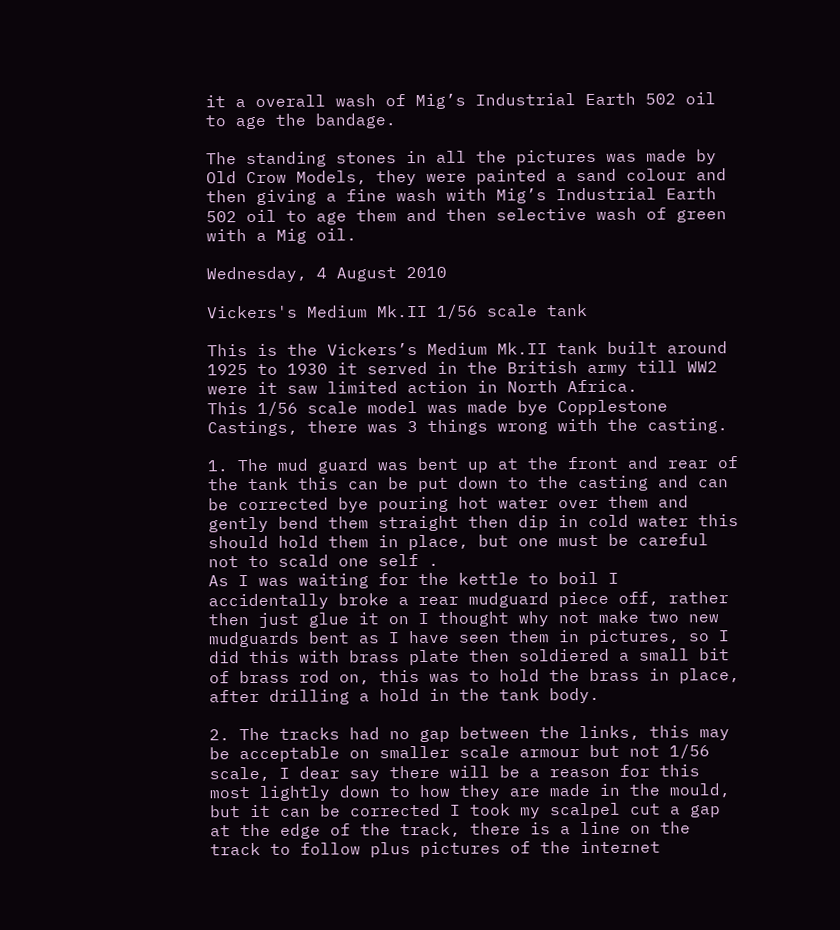it a overall wash of Mig’s Industrial Earth 502 oil to age the bandage.

The standing stones in all the pictures was made by Old Crow Models, they were painted a sand colour and then giving a fine wash with Mig’s Industrial Earth 502 oil to age them and then selective wash of green with a Mig oil.

Wednesday, 4 August 2010

Vickers's Medium Mk.II 1/56 scale tank

This is the Vickers’s Medium Mk.II tank built around 1925 to 1930 it served in the British army till WW2 were it saw limited action in North Africa.
This 1/56 scale model was made bye Copplestone Castings, there was 3 things wrong with the casting.

1. The mud guard was bent up at the front and rear of the tank this can be put down to the casting and can be corrected bye pouring hot water over them and gently bend them straight then dip in cold water this should hold them in place, but one must be careful not to scald one self .
As I was waiting for the kettle to boil I accidentally broke a rear mudguard piece off, rather then just glue it on I thought why not make two new mudguards bent as I have seen them in pictures, so I did this with brass plate then soldiered a small bit of brass rod on, this was to hold the brass in place, after drilling a hold in the tank body.

2. The tracks had no gap between the links, this may be acceptable on smaller scale armour but not 1/56 scale, I dear say there will be a reason for this most lightly down to how they are made in the mould, but it can be corrected I took my scalpel cut a gap at the edge of the track, there is a line on the track to follow plus pictures of the internet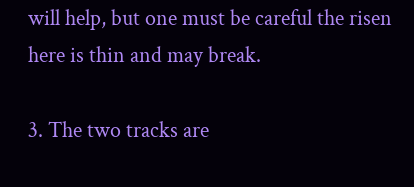will help, but one must be careful the risen here is thin and may break.

3. The two tracks are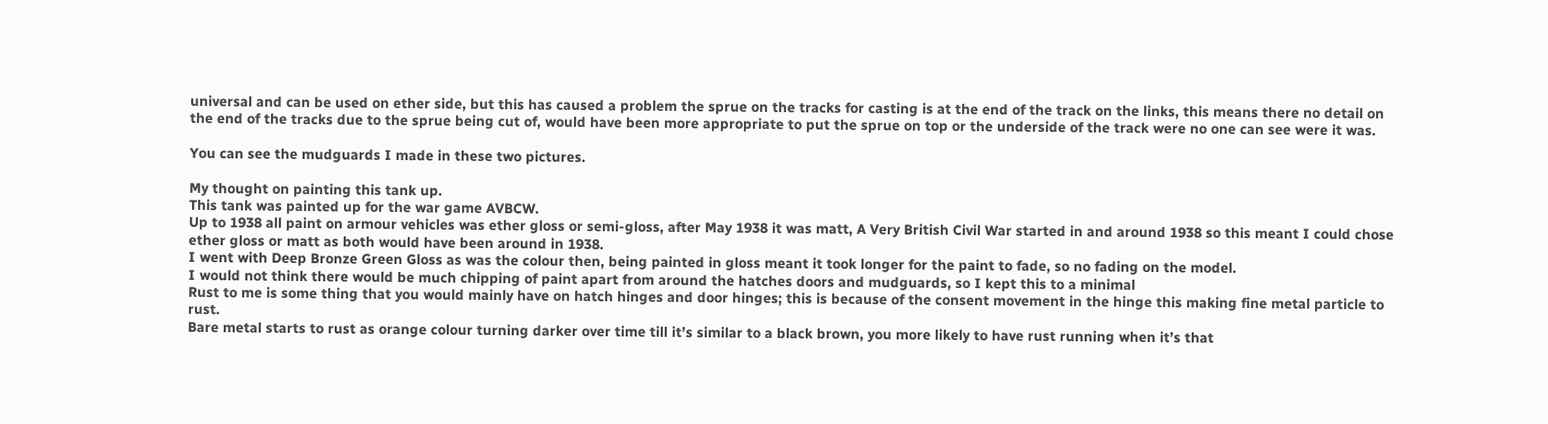universal and can be used on ether side, but this has caused a problem the sprue on the tracks for casting is at the end of the track on the links, this means there no detail on the end of the tracks due to the sprue being cut of, would have been more appropriate to put the sprue on top or the underside of the track were no one can see were it was.

You can see the mudguards I made in these two pictures.

My thought on painting this tank up.
This tank was painted up for the war game AVBCW.
Up to 1938 all paint on armour vehicles was ether gloss or semi-gloss, after May 1938 it was matt, A Very British Civil War started in and around 1938 so this meant I could chose ether gloss or matt as both would have been around in 1938.
I went with Deep Bronze Green Gloss as was the colour then, being painted in gloss meant it took longer for the paint to fade, so no fading on the model.
I would not think there would be much chipping of paint apart from around the hatches doors and mudguards, so I kept this to a minimal
Rust to me is some thing that you would mainly have on hatch hinges and door hinges; this is because of the consent movement in the hinge this making fine metal particle to rust.
Bare metal starts to rust as orange colour turning darker over time till it’s similar to a black brown, you more likely to have rust running when it’s that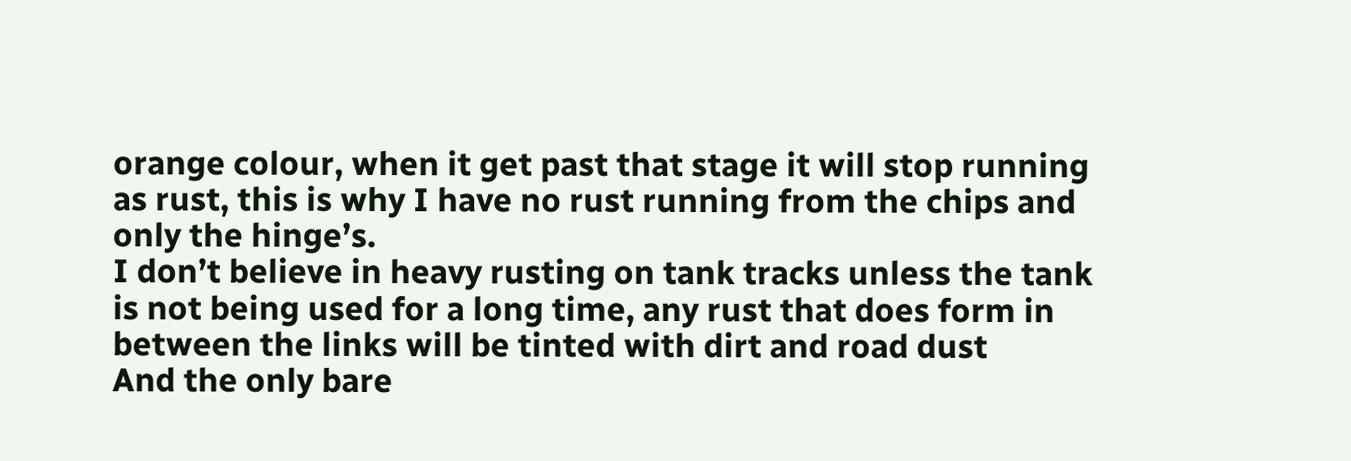orange colour, when it get past that stage it will stop running as rust, this is why I have no rust running from the chips and only the hinge’s.
I don’t believe in heavy rusting on tank tracks unless the tank is not being used for a long time, any rust that does form in between the links will be tinted with dirt and road dust
And the only bare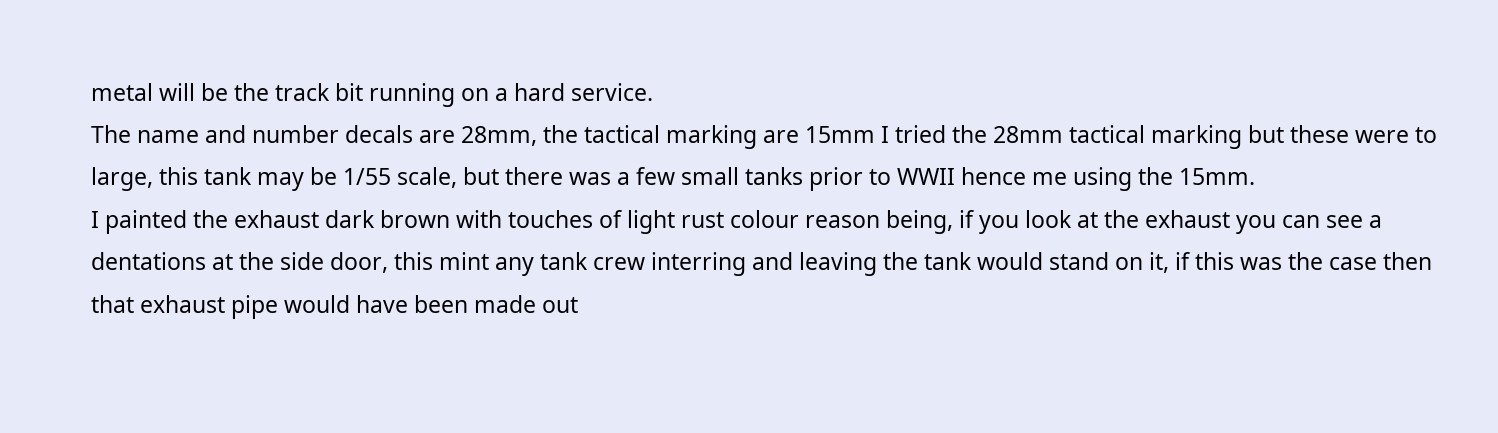metal will be the track bit running on a hard service.
The name and number decals are 28mm, the tactical marking are 15mm I tried the 28mm tactical marking but these were to large, this tank may be 1/55 scale, but there was a few small tanks prior to WWII hence me using the 15mm.
I painted the exhaust dark brown with touches of light rust colour reason being, if you look at the exhaust you can see a dentations at the side door, this mint any tank crew interring and leaving the tank would stand on it, if this was the case then that exhaust pipe would have been made out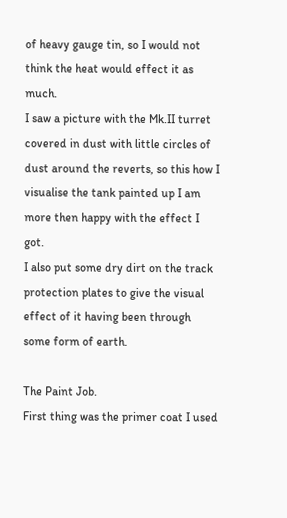of heavy gauge tin, so I would not think the heat would effect it as much.
I saw a picture with the Mk.II turret covered in dust with little circles of dust around the reverts, so this how I visualise the tank painted up I am more then happy with the effect I got.
I also put some dry dirt on the track protection plates to give the visual effect of it having been through some form of earth.

The Paint Job.
First thing was the primer coat I used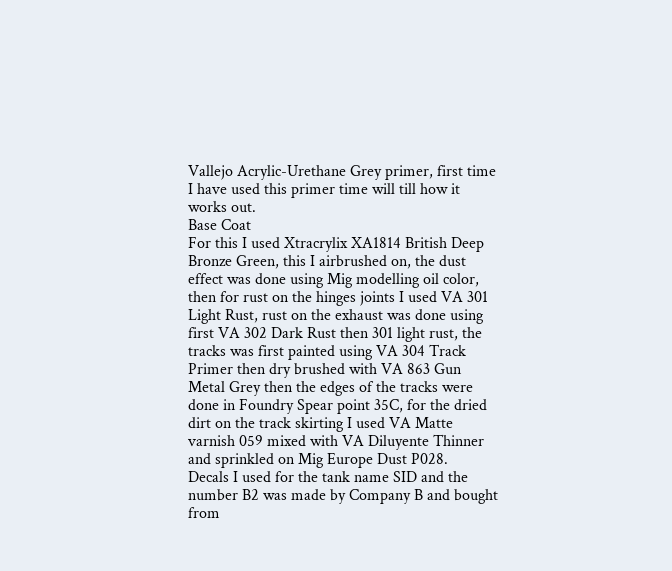Vallejo Acrylic-Urethane Grey primer, first time I have used this primer time will till how it works out.
Base Coat
For this I used Xtracrylix XA1814 British Deep Bronze Green, this I airbrushed on, the dust effect was done using Mig modelling oil color, then for rust on the hinges joints I used VA 301 Light Rust, rust on the exhaust was done using first VA 302 Dark Rust then 301 light rust, the tracks was first painted using VA 304 Track Primer then dry brushed with VA 863 Gun Metal Grey then the edges of the tracks were done in Foundry Spear point 35C, for the dried dirt on the track skirting I used VA Matte varnish 059 mixed with VA Diluyente Thinner and sprinkled on Mig Europe Dust P028.
Decals I used for the tank name SID and the number B2 was made by Company B and bought from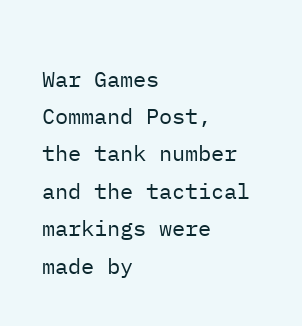War Games Command Post, the tank number and the tactical markings were made by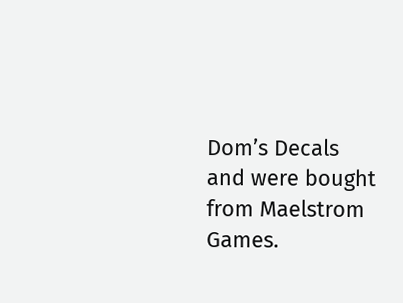Dom’s Decals and were bought from Maelstrom Games.